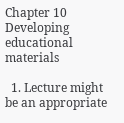Chapter 10 Developing educational materials

  1. Lecture might be an appropriate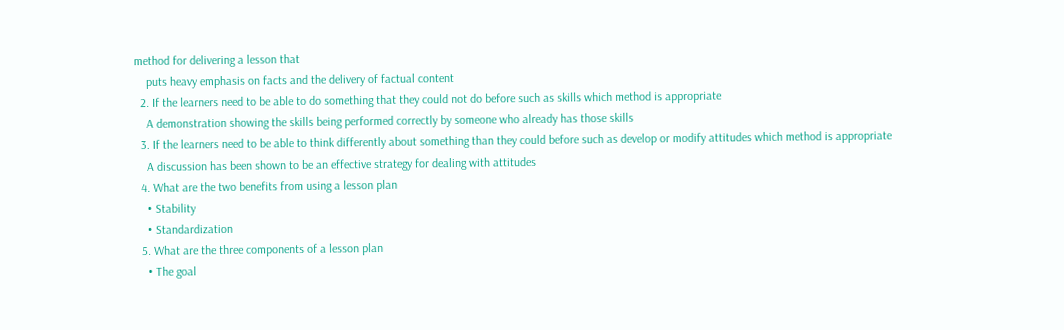method for delivering a lesson that
    puts heavy emphasis on facts and the delivery of factual content
  2. If the learners need to be able to do something that they could not do before such as skills which method is appropriate
    A demonstration showing the skills being performed correctly by someone who already has those skills
  3. If the learners need to be able to think differently about something than they could before such as develop or modify attitudes which method is appropriate
    A discussion has been shown to be an effective strategy for dealing with attitudes
  4. What are the two benefits from using a lesson plan
    • Stability
    • Standardization
  5. What are the three components of a lesson plan
    • The goal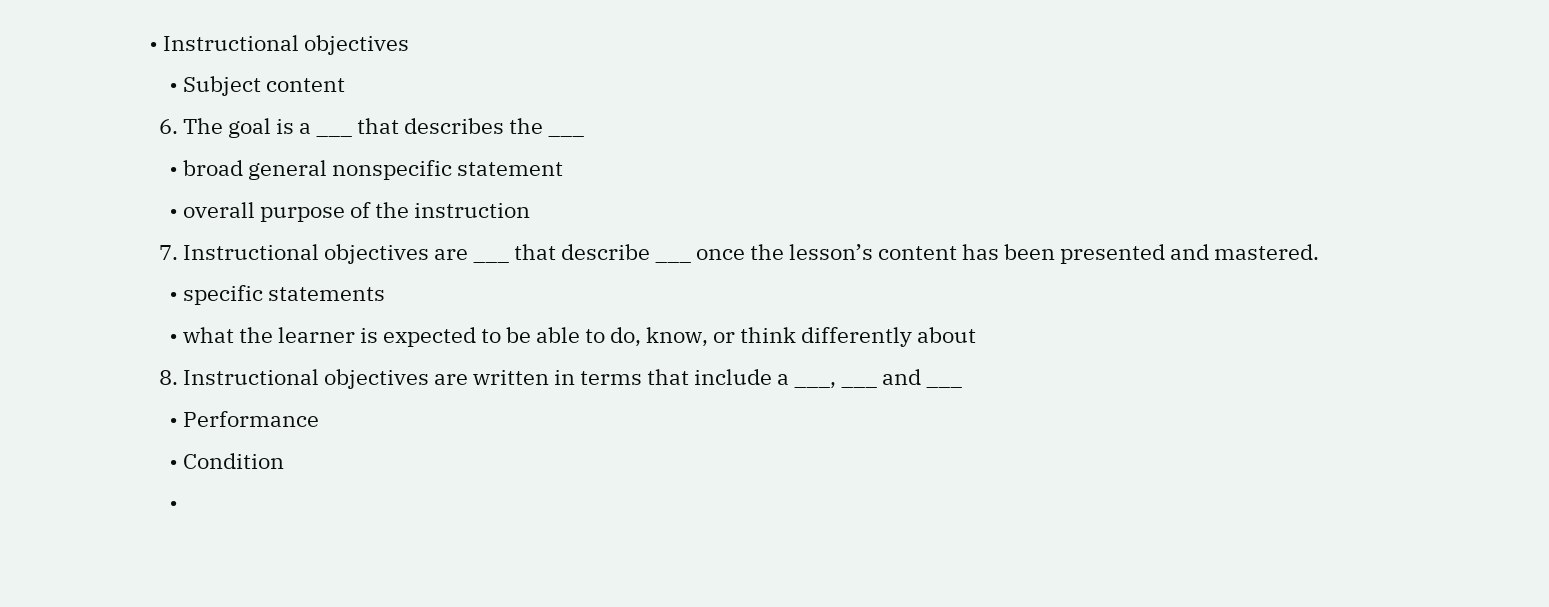• Instructional objectives
    • Subject content
  6. The goal is a ___ that describes the ___
    • broad general nonspecific statement
    • overall purpose of the instruction
  7. Instructional objectives are ___ that describe ___ once the lesson’s content has been presented and mastered.
    • specific statements
    • what the learner is expected to be able to do, know, or think differently about
  8. Instructional objectives are written in terms that include a ___, ___ and ___
    • Performance
    • Condition
    •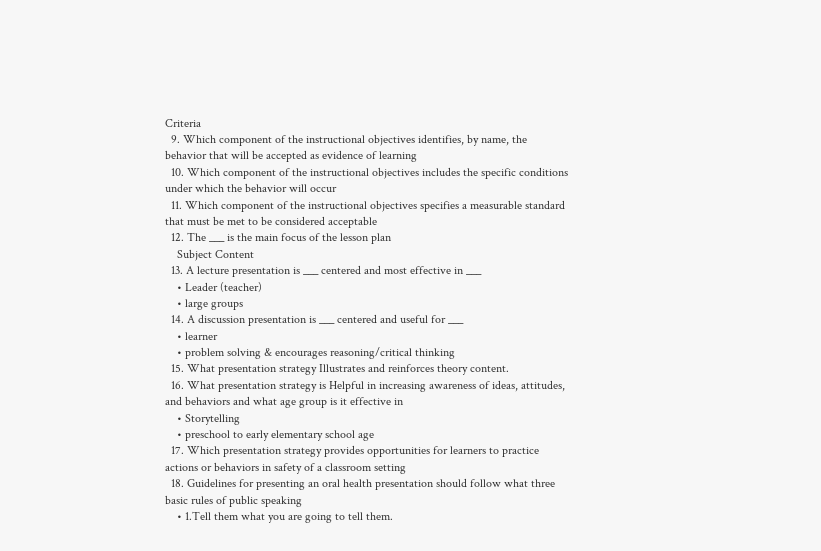Criteria
  9. Which component of the instructional objectives identifies, by name, the behavior that will be accepted as evidence of learning
  10. Which component of the instructional objectives includes the specific conditions under which the behavior will occur
  11. Which component of the instructional objectives specifies a measurable standard that must be met to be considered acceptable
  12. The ___ is the main focus of the lesson plan
    Subject Content
  13. A lecture presentation is ___ centered and most effective in ___
    • Leader (teacher)
    • large groups
  14. A discussion presentation is ___ centered and useful for ___
    • learner
    • problem solving & encourages reasoning/critical thinking
  15. What presentation strategy Illustrates and reinforces theory content.
  16. What presentation strategy is Helpful in increasing awareness of ideas, attitudes, and behaviors and what age group is it effective in
    • Storytelling
    • preschool to early elementary school age
  17. Which presentation strategy provides opportunities for learners to practice actions or behaviors in safety of a classroom setting
  18. Guidelines for presenting an oral health presentation should follow what three basic rules of public speaking
    • 1.Tell them what you are going to tell them.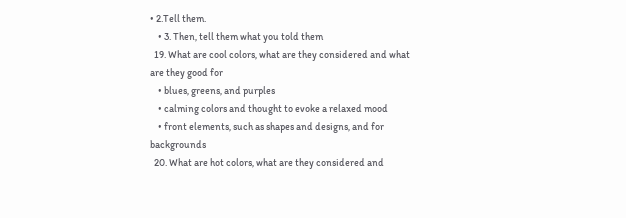• 2.Tell them.
    • 3. Then, tell them what you told them
  19. What are cool colors, what are they considered and what are they good for
    • blues, greens, and purples
    • calming colors and thought to evoke a relaxed mood
    • front elements, such as shapes and designs, and for backgrounds
  20. What are hot colors, what are they considered and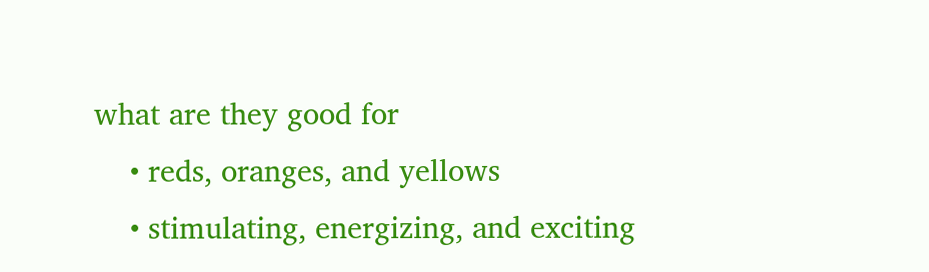what are they good for
    • reds, oranges, and yellows
    • stimulating, energizing, and exciting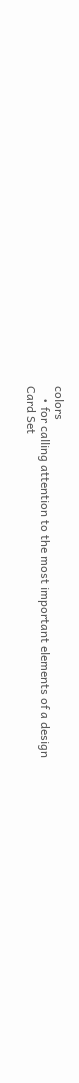colors
    • for calling attention to the most important elements of a design
Card Set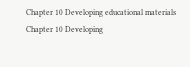Chapter 10 Developing educational materials
Chapter 10 Developing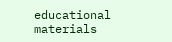educational materials